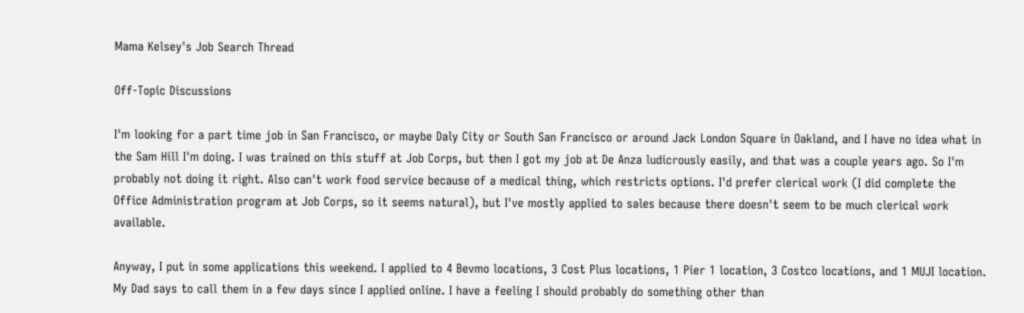Mama Kelsey's Job Search Thread

Off-Topic Discussions

I'm looking for a part time job in San Francisco, or maybe Daly City or South San Francisco or around Jack London Square in Oakland, and I have no idea what in the Sam Hill I'm doing. I was trained on this stuff at Job Corps, but then I got my job at De Anza ludicrously easily, and that was a couple years ago. So I'm probably not doing it right. Also can't work food service because of a medical thing, which restricts options. I'd prefer clerical work (I did complete the Office Administration program at Job Corps, so it seems natural), but I've mostly applied to sales because there doesn't seem to be much clerical work available.

Anyway, I put in some applications this weekend. I applied to 4 Bevmo locations, 3 Cost Plus locations, 1 Pier 1 location, 3 Costco locations, and 1 MUJI location. My Dad says to call them in a few days since I applied online. I have a feeling I should probably do something other than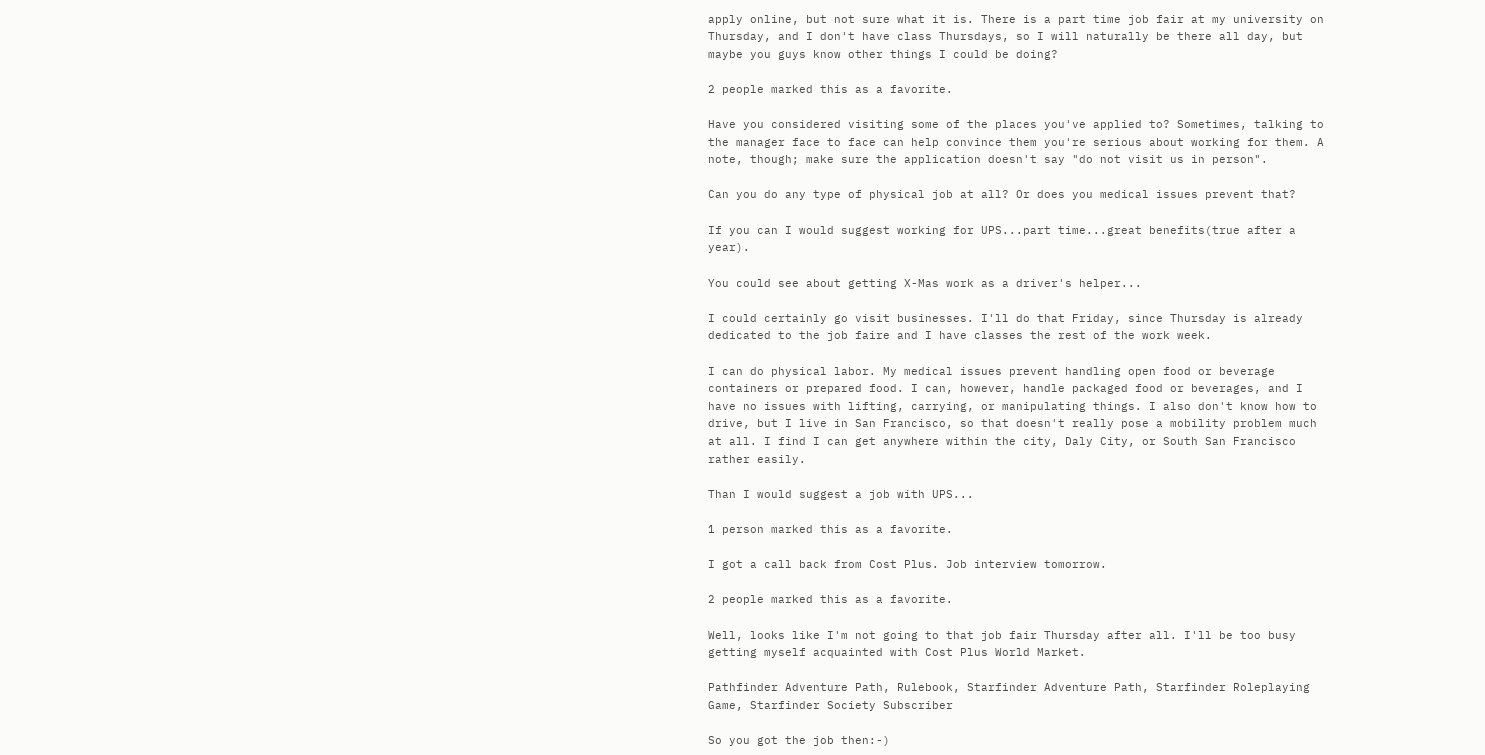apply online, but not sure what it is. There is a part time job fair at my university on Thursday, and I don't have class Thursdays, so I will naturally be there all day, but maybe you guys know other things I could be doing?

2 people marked this as a favorite.

Have you considered visiting some of the places you've applied to? Sometimes, talking to the manager face to face can help convince them you're serious about working for them. A note, though; make sure the application doesn't say "do not visit us in person".

Can you do any type of physical job at all? Or does you medical issues prevent that?

If you can I would suggest working for UPS...part time...great benefits(true after a year).

You could see about getting X-Mas work as a driver's helper...

I could certainly go visit businesses. I'll do that Friday, since Thursday is already dedicated to the job faire and I have classes the rest of the work week.

I can do physical labor. My medical issues prevent handling open food or beverage containers or prepared food. I can, however, handle packaged food or beverages, and I have no issues with lifting, carrying, or manipulating things. I also don't know how to drive, but I live in San Francisco, so that doesn't really pose a mobility problem much at all. I find I can get anywhere within the city, Daly City, or South San Francisco rather easily.

Than I would suggest a job with UPS...

1 person marked this as a favorite.

I got a call back from Cost Plus. Job interview tomorrow.

2 people marked this as a favorite.

Well, looks like I'm not going to that job fair Thursday after all. I'll be too busy getting myself acquainted with Cost Plus World Market.

Pathfinder Adventure Path, Rulebook, Starfinder Adventure Path, Starfinder Roleplaying Game, Starfinder Society Subscriber

So you got the job then:-)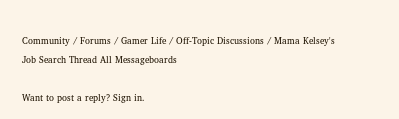Community / Forums / Gamer Life / Off-Topic Discussions / Mama Kelsey's Job Search Thread All Messageboards

Want to post a reply? Sign in.